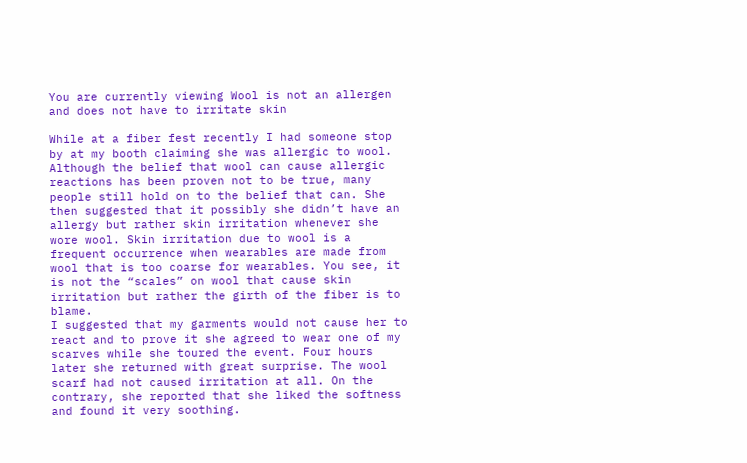You are currently viewing Wool is not an allergen and does not have to irritate skin

While at a fiber fest recently I had someone stop by at my booth claiming she was allergic to wool. Although the belief that wool can cause allergic reactions has been proven not to be true, many people still hold on to the belief that can. She then suggested that it possibly she didn’t have an allergy but rather skin irritation whenever she wore wool. Skin irritation due to wool is a frequent occurrence when wearables are made from wool that is too coarse for wearables. You see, it is not the “scales” on wool that cause skin irritation but rather the girth of the fiber is to blame.
I suggested that my garments would not cause her to react and to prove it she agreed to wear one of my scarves while she toured the event. Four hours later she returned with great surprise. The wool scarf had not caused irritation at all. On the contrary, she reported that she liked the softness and found it very soothing.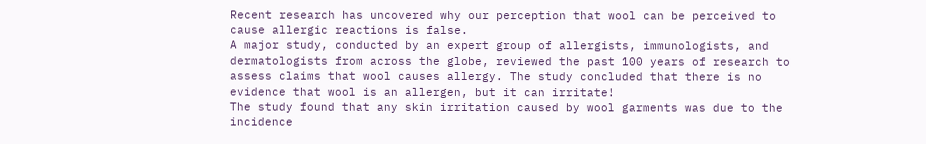Recent research has uncovered why our perception that wool can be perceived to cause allergic reactions is false.
A major study, conducted by an expert group of allergists, immunologists, and dermatologists from across the globe, reviewed the past 100 years of research to assess claims that wool causes allergy. The study concluded that there is no evidence that wool is an allergen, but it can irritate!
The study found that any skin irritation caused by wool garments was due to the incidence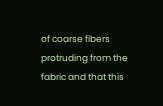of coarse fibers protruding from the fabric and that this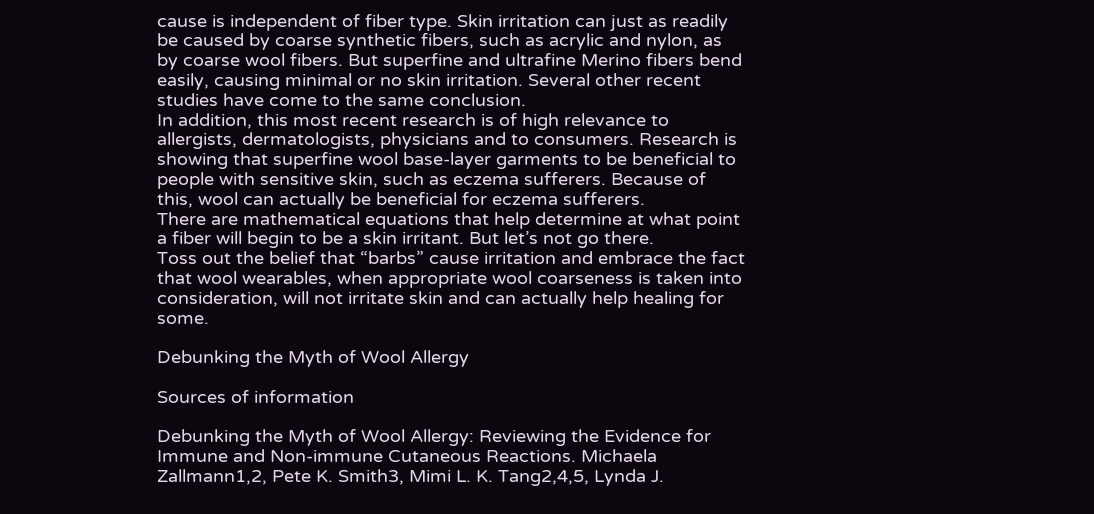cause is independent of fiber type. Skin irritation can just as readily be caused by coarse synthetic fibers, such as acrylic and nylon, as by coarse wool fibers. But superfine and ultrafine Merino fibers bend easily, causing minimal or no skin irritation. Several other recent studies have come to the same conclusion.
In addition, this most recent research is of high relevance to allergists, dermatologists, physicians and to consumers. Research is showing that superfine wool base-layer garments to be beneficial to people with sensitive skin, such as eczema sufferers. Because of this, wool can actually be beneficial for eczema sufferers.
There are mathematical equations that help determine at what point a fiber will begin to be a skin irritant. But let’s not go there.
Toss out the belief that “barbs” cause irritation and embrace the fact that wool wearables, when appropriate wool coarseness is taken into consideration, will not irritate skin and can actually help healing for some.

Debunking the Myth of Wool Allergy

Sources of information

Debunking the Myth of Wool Allergy: Reviewing the Evidence for Immune and Non-immune Cutaneous Reactions. Michaela Zallmann1,2, Pete K. Smith3, Mimi L. K. Tang2,4,5, Lynda J.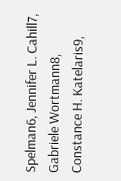Spelman6, Jennifer L. Cahill7, Gabriele Wortmann8, Constance H. Katelaris9,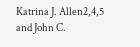Katrina J. Allen2,4,5 and John C.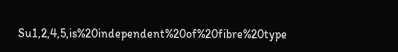Su1,2,4,5,is%20independent%20of%20fibre%20type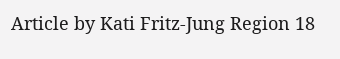Article by Kati Fritz-Jung Region 18